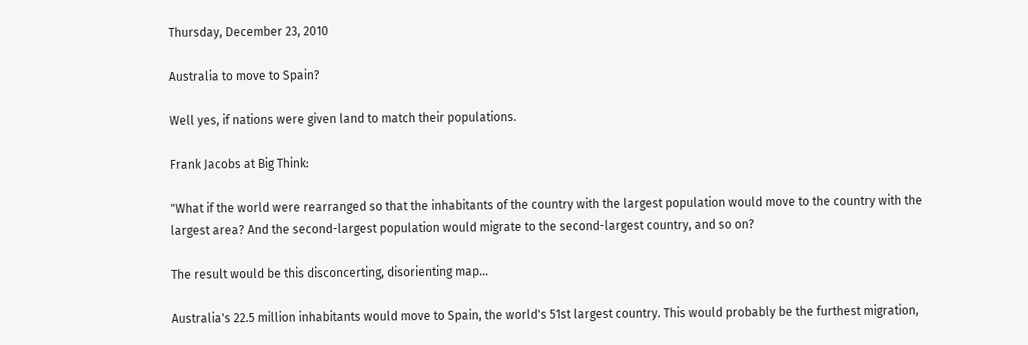Thursday, December 23, 2010

Australia to move to Spain?

Well yes, if nations were given land to match their populations.

Frank Jacobs at Big Think:

"What if the world were rearranged so that the inhabitants of the country with the largest population would move to the country with the largest area? And the second-largest population would migrate to the second-largest country, and so on?

The result would be this disconcerting, disorienting map...

Australia's 22.5 million inhabitants would move to Spain, the world's 51st largest country. This would probably be the furthest migration,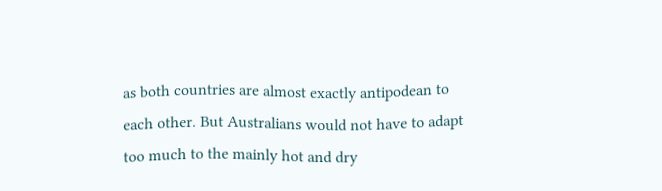as both countries are almost exactly antipodean to each other. But Australians would not have to adapt too much to the mainly hot and dry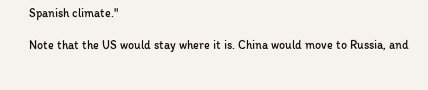Spanish climate."

Note that the US would stay where it is. China would move to Russia, and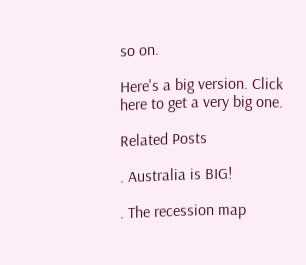so on.

Here's a big version. Click here to get a very big one.

Related Posts

. Australia is BIG!

. The recession map